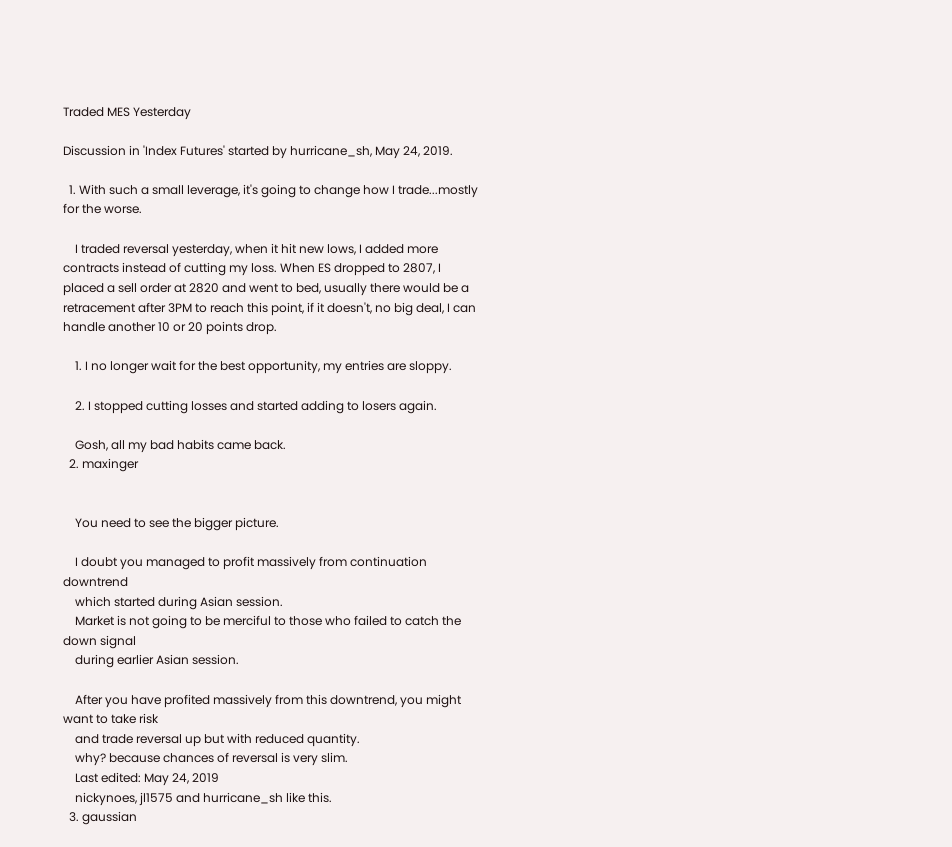Traded MES Yesterday

Discussion in 'Index Futures' started by hurricane_sh, May 24, 2019.

  1. With such a small leverage, it's going to change how I trade...mostly for the worse.

    I traded reversal yesterday, when it hit new lows, I added more contracts instead of cutting my loss. When ES dropped to 2807, I placed a sell order at 2820 and went to bed, usually there would be a retracement after 3PM to reach this point, if it doesn't, no big deal, I can handle another 10 or 20 points drop.

    1. I no longer wait for the best opportunity, my entries are sloppy.

    2. I stopped cutting losses and started adding to losers again.

    Gosh, all my bad habits came back.
  2. maxinger


    You need to see the bigger picture.

    I doubt you managed to profit massively from continuation downtrend
    which started during Asian session.
    Market is not going to be merciful to those who failed to catch the down signal
    during earlier Asian session.

    After you have profited massively from this downtrend, you might want to take risk
    and trade reversal up but with reduced quantity.
    why? because chances of reversal is very slim.
    Last edited: May 24, 2019
    nickynoes, jl1575 and hurricane_sh like this.
  3. gaussian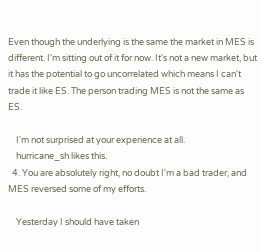Even though the underlying is the same the market in MES is different. I'm sitting out of it for now. It's not a new market, but it has the potential to go uncorrelated which means I can't trade it like ES. The person trading MES is not the same as ES.

    I'm not surprised at your experience at all.
    hurricane_sh likes this.
  4. You are absolutely right, no doubt I'm a bad trader, and MES reversed some of my efforts.

    Yesterday I should have taken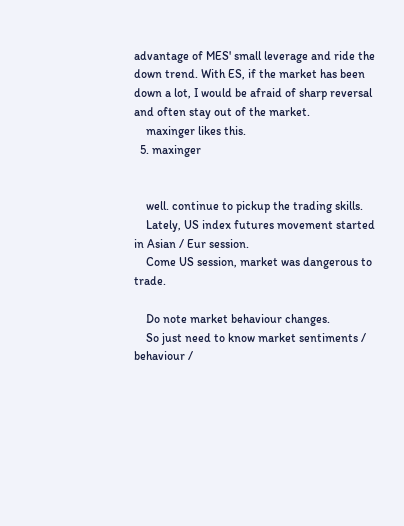advantage of MES' small leverage and ride the down trend. With ES, if the market has been down a lot, I would be afraid of sharp reversal and often stay out of the market.
    maxinger likes this.
  5. maxinger


    well. continue to pickup the trading skills.
    Lately, US index futures movement started in Asian / Eur session.
    Come US session, market was dangerous to trade.

    Do note market behaviour changes.
    So just need to know market sentiments / behaviour /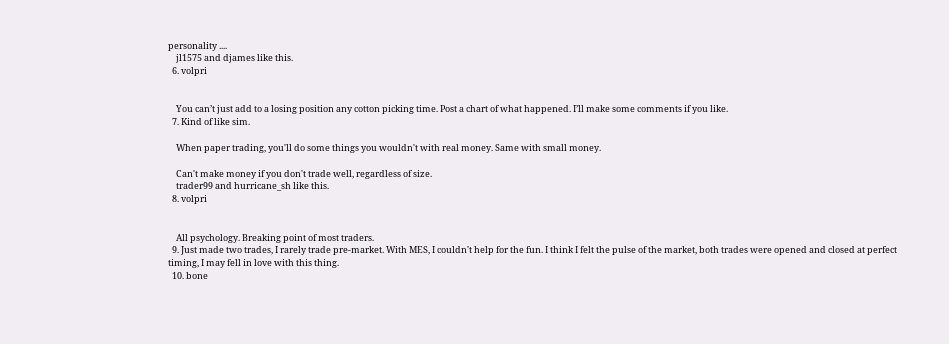personality ....
    jl1575 and djames like this.
  6. volpri


    You can’t just add to a losing position any cotton picking time. Post a chart of what happened. I’ll make some comments if you like.
  7. Kind of like sim.

    When paper trading, you'll do some things you wouldn't with real money. Same with small money.

    Can't make money if you don't trade well, regardless of size.
    trader99 and hurricane_sh like this.
  8. volpri


    All psychology. Breaking point of most traders.
  9. Just made two trades, I rarely trade pre-market. With MES, I couldn't help for the fun. I think I felt the pulse of the market, both trades were opened and closed at perfect timing, I may fell in love with this thing.
  10. bone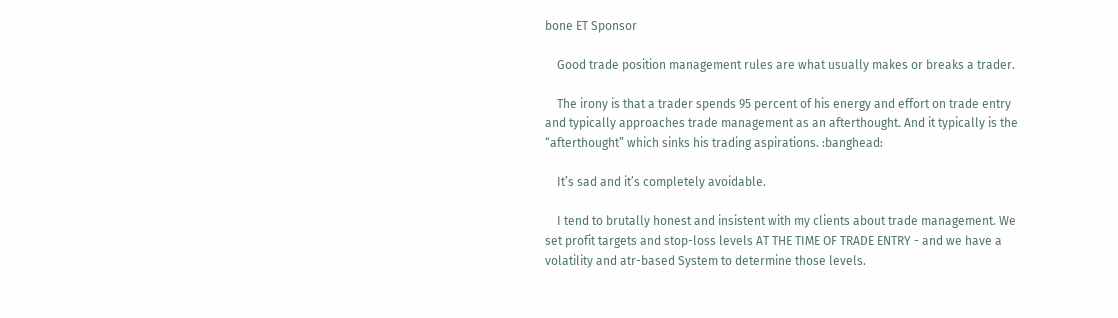bone ET Sponsor

    Good trade position management rules are what usually makes or breaks a trader.

    The irony is that a trader spends 95 percent of his energy and effort on trade entry and typically approaches trade management as an afterthought. And it typically is the “afterthought” which sinks his trading aspirations. :banghead:

    It’s sad and it’s completely avoidable.

    I tend to brutally honest and insistent with my clients about trade management. We set profit targets and stop-loss levels AT THE TIME OF TRADE ENTRY - and we have a volatility and atr-based System to determine those levels.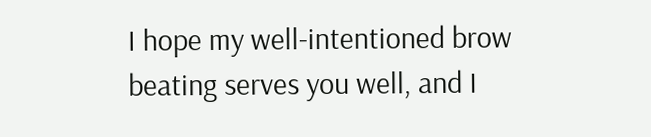I hope my well-intentioned brow beating serves you well, and I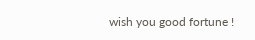wish you good fortune !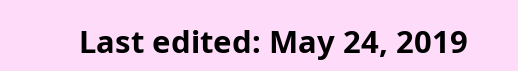Last edited: May 24, 2019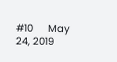#10     May 24, 2019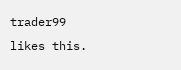trader99 likes this.